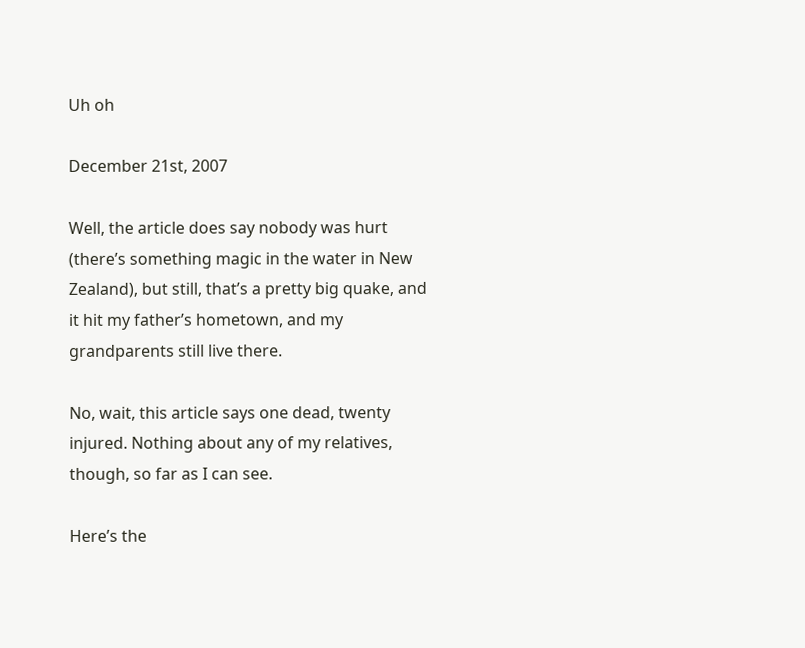Uh oh

December 21st, 2007

Well, the article does say nobody was hurt (there’s something magic in the water in New Zealand), but still, that’s a pretty big quake, and it hit my father’s hometown, and my grandparents still live there.

No, wait, this article says one dead, twenty injured. Nothing about any of my relatives, though, so far as I can see.

Here’s the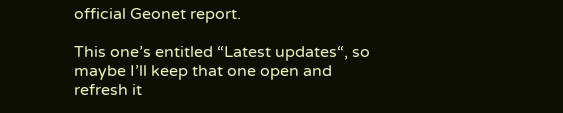official Geonet report.

This one’s entitled “Latest updates“, so maybe I’ll keep that one open and refresh it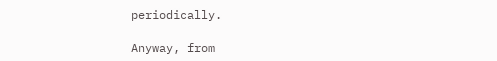periodically.

Anyway, from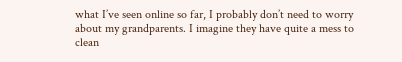what I’ve seen online so far, I probably don’t need to worry about my grandparents. I imagine they have quite a mess to clean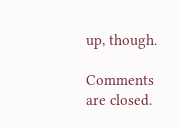up, though.

Comments are closed.